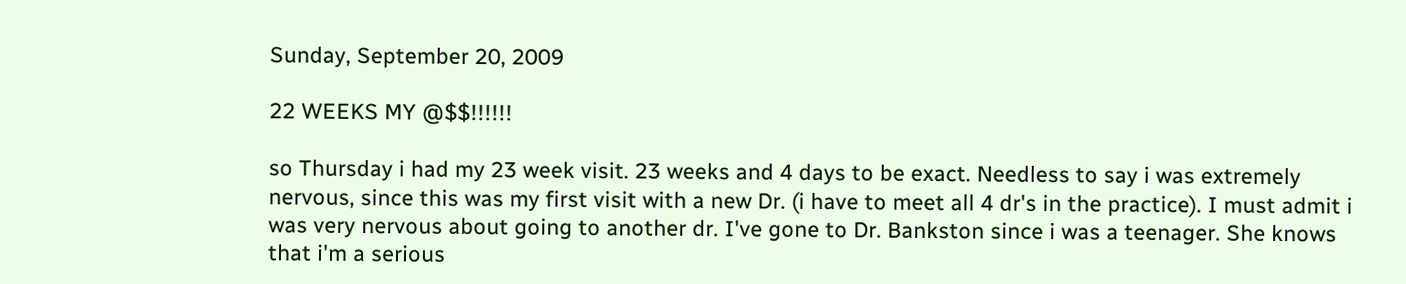Sunday, September 20, 2009

22 WEEKS MY @$$!!!!!!

so Thursday i had my 23 week visit. 23 weeks and 4 days to be exact. Needless to say i was extremely nervous, since this was my first visit with a new Dr. (i have to meet all 4 dr's in the practice). I must admit i was very nervous about going to another dr. I've gone to Dr. Bankston since i was a teenager. She knows that i'm a serious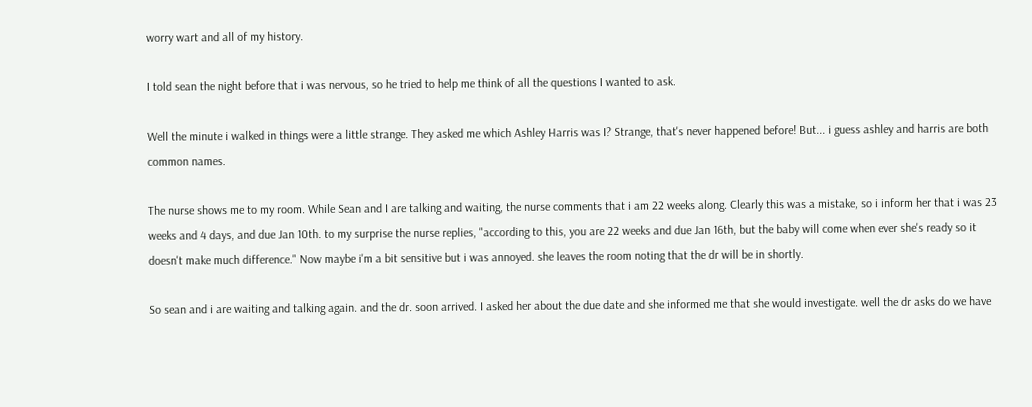worry wart and all of my history.

I told sean the night before that i was nervous, so he tried to help me think of all the questions I wanted to ask.

Well the minute i walked in things were a little strange. They asked me which Ashley Harris was I? Strange, that's never happened before! But... i guess ashley and harris are both common names.

The nurse shows me to my room. While Sean and I are talking and waiting, the nurse comments that i am 22 weeks along. Clearly this was a mistake, so i inform her that i was 23 weeks and 4 days, and due Jan 10th. to my surprise the nurse replies, "according to this, you are 22 weeks and due Jan 16th, but the baby will come when ever she's ready so it doesn't make much difference." Now maybe i'm a bit sensitive but i was annoyed. she leaves the room noting that the dr will be in shortly.

So sean and i are waiting and talking again. and the dr. soon arrived. I asked her about the due date and she informed me that she would investigate. well the dr asks do we have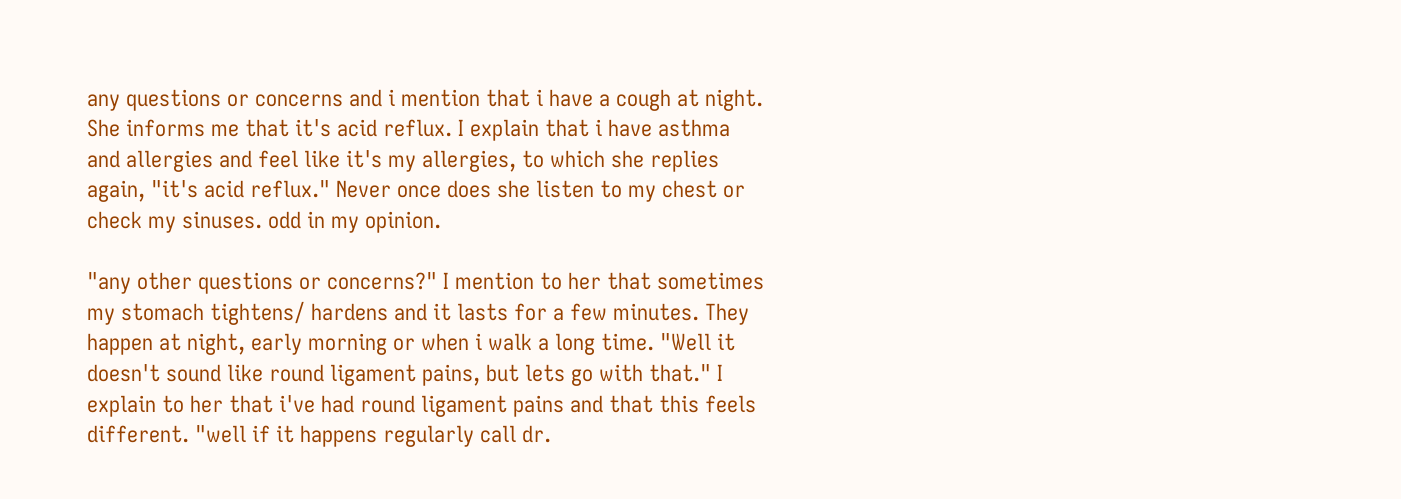any questions or concerns and i mention that i have a cough at night. She informs me that it's acid reflux. I explain that i have asthma and allergies and feel like it's my allergies, to which she replies again, "it's acid reflux." Never once does she listen to my chest or check my sinuses. odd in my opinion.

"any other questions or concerns?" I mention to her that sometimes my stomach tightens/ hardens and it lasts for a few minutes. They happen at night, early morning or when i walk a long time. "Well it doesn't sound like round ligament pains, but lets go with that." I explain to her that i've had round ligament pains and that this feels different. "well if it happens regularly call dr.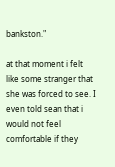bankston."

at that moment i felt like some stranger that she was forced to see. I even told sean that i would not feel comfortable if they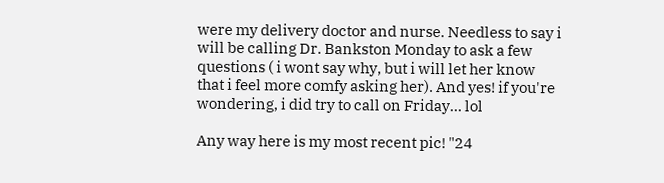were my delivery doctor and nurse. Needless to say i will be calling Dr. Bankston Monday to ask a few questions ( i wont say why, but i will let her know that i feel more comfy asking her). And yes! if you're wondering, i did try to call on Friday... lol

Any way here is my most recent pic! "24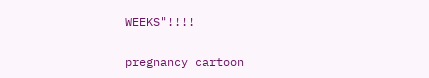WEEKS"!!!!

pregnancy cartoon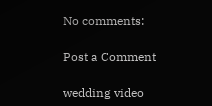No comments:

Post a Comment

wedding video